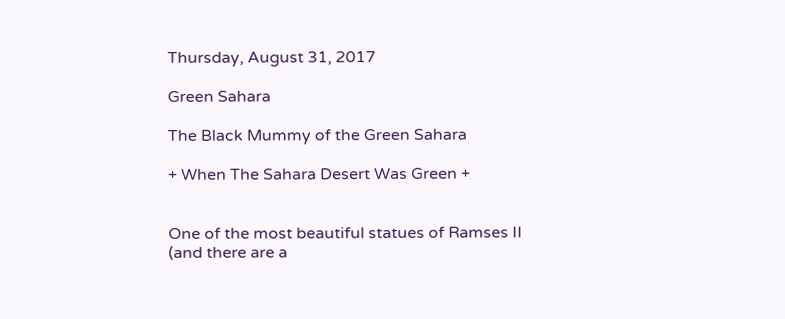Thursday, August 31, 2017

Green Sahara

The Black Mummy of the Green Sahara

+ When The Sahara Desert Was Green +


One of the most beautiful statues of Ramses II
(and there are a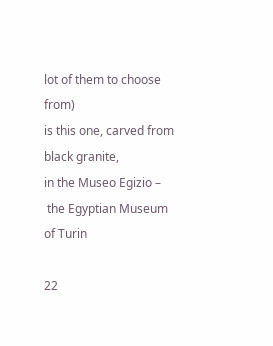lot of them to choose from)
is this one, carved from black granite,
in the Museo Egizio –
 the Egyptian Museum of Turin

22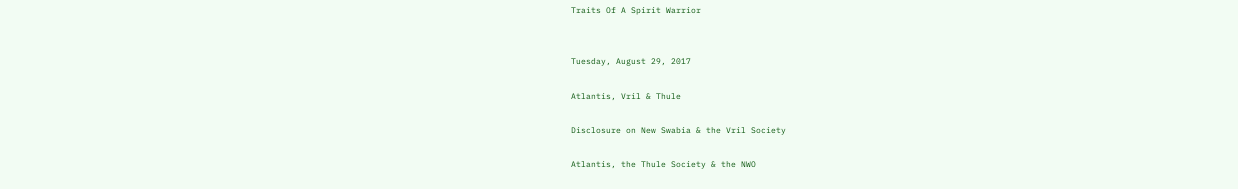Traits Of A Spirit Warrior


Tuesday, August 29, 2017

Atlantis, Vril & Thule

Disclosure on New Swabia & the Vril Society

Atlantis, the Thule Society & the NWO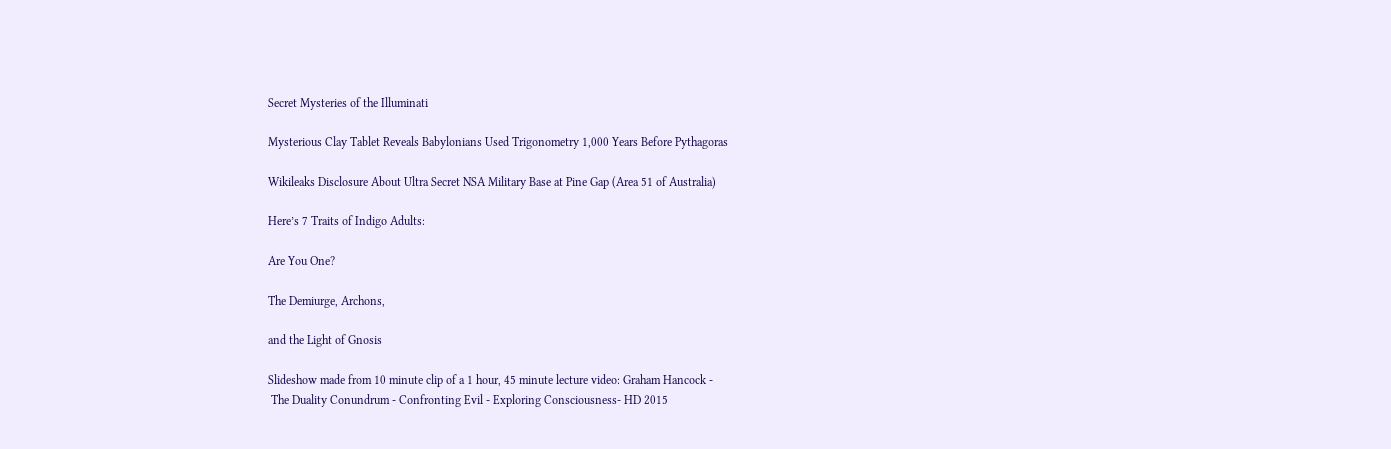Secret Mysteries of the Illuminati

Mysterious Clay Tablet Reveals Babylonians Used Trigonometry 1,000 Years Before Pythagoras

Wikileaks Disclosure About Ultra Secret NSA Military Base at Pine Gap (Area 51 of Australia)

Here’s 7 Traits of Indigo Adults:

Are You One?

The Demiurge, Archons,

and the Light of Gnosis

Slideshow made from 10 minute clip of a 1 hour, 45 minute lecture video: Graham Hancock -
 The Duality Conundrum - Confronting Evil - Exploring Consciousness- HD 2015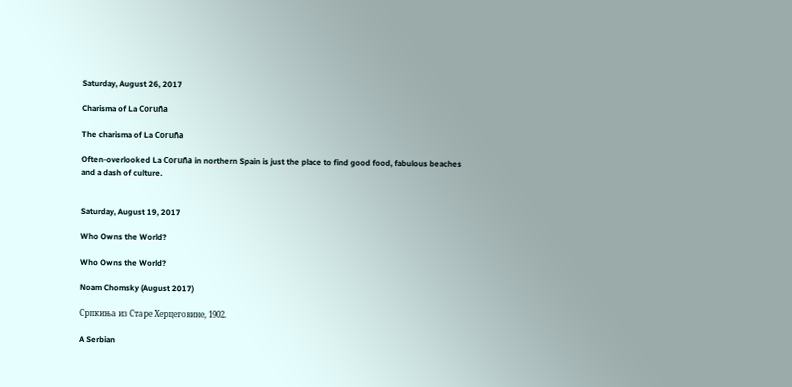Saturday, August 26, 2017

Charisma of La Coruña

The charisma of La Coruña

Often-overlooked La Coruña in northern Spain is just the place to find good food, fabulous beaches and a dash of culture.


Saturday, August 19, 2017

Who Owns the World?

Who Owns the World?

Noam Chomsky (August 2017)

Српкиња из Старе Херцеговине, 1902.

A Serbian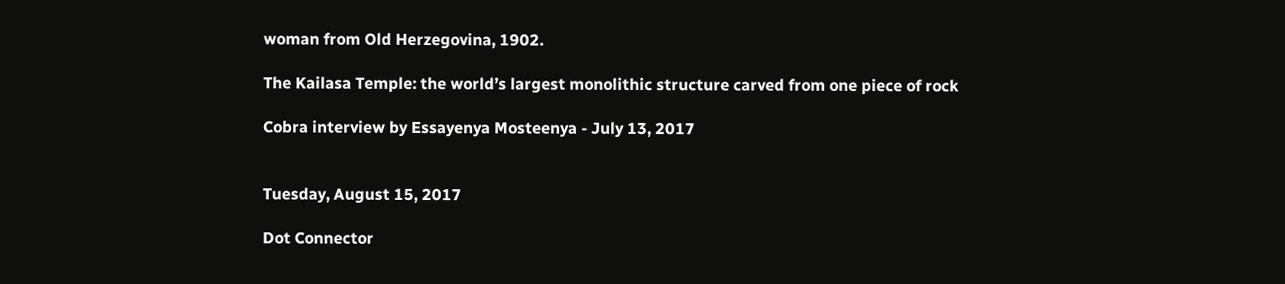woman from Old Herzegovina, 1902.

The Kailasa Temple: the world’s largest monolithic structure carved from one piece of rock

Cobra interview by Essayenya Mosteenya - July 13, 2017


Tuesday, August 15, 2017

Dot Connector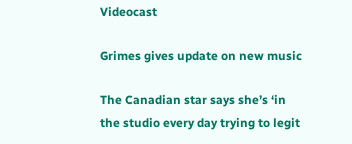Videocast

Grimes gives update on new music

The Canadian star says she’s ‘in the studio every day trying to legit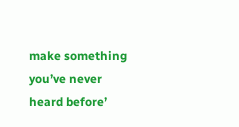make something you’ve never heard before’